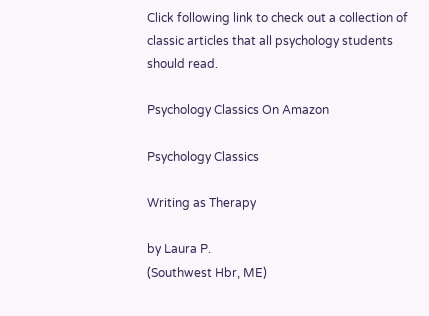Click following link to check out a collection of classic articles that all psychology students should read.

Psychology Classics On Amazon

Psychology Classics

Writing as Therapy

by Laura P.
(Southwest Hbr, ME)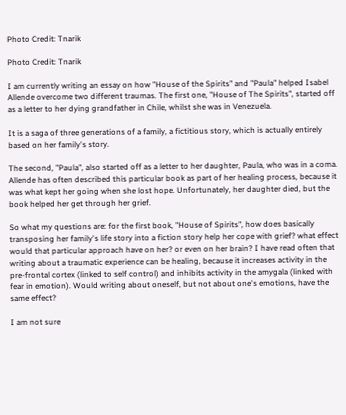Photo Credit: Tnarik

Photo Credit: Tnarik

I am currently writing an essay on how "House of the Spirits" and "Paula" helped Isabel Allende overcome two different traumas. The first one, "House of The Spirits", started off as a letter to her dying grandfather in Chile, whilst she was in Venezuela.

It is a saga of three generations of a family, a fictitious story, which is actually entirely based on her family's story.

The second, "Paula", also started off as a letter to her daughter, Paula, who was in a coma. Allende has often described this particular book as part of her healing process, because it was what kept her going when she lost hope. Unfortunately, her daughter died, but the book helped her get through her grief.

So what my questions are: for the first book, "House of Spirits", how does basically transposing her family's life story into a fiction story help her cope with grief? what effect would that particular approach have on her? or even on her brain? I have read often that writing about a traumatic experience can be healing, because it increases activity in the pre-frontal cortex (linked to self control) and inhibits activity in the amygala (linked with fear in emotion). Would writing about oneself, but not about one's emotions, have the same effect?

I am not sure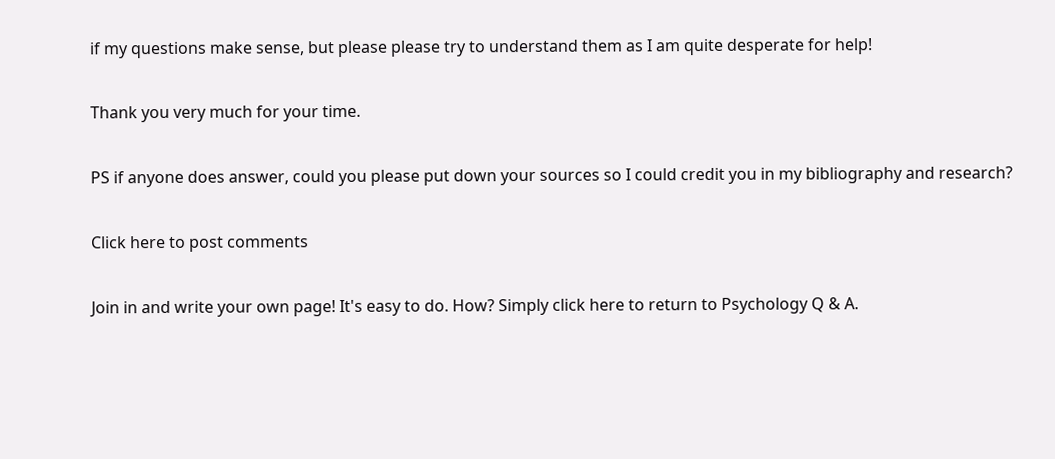if my questions make sense, but please please try to understand them as I am quite desperate for help!

Thank you very much for your time.

PS if anyone does answer, could you please put down your sources so I could credit you in my bibliography and research?

Click here to post comments

Join in and write your own page! It's easy to do. How? Simply click here to return to Psychology Q & A.